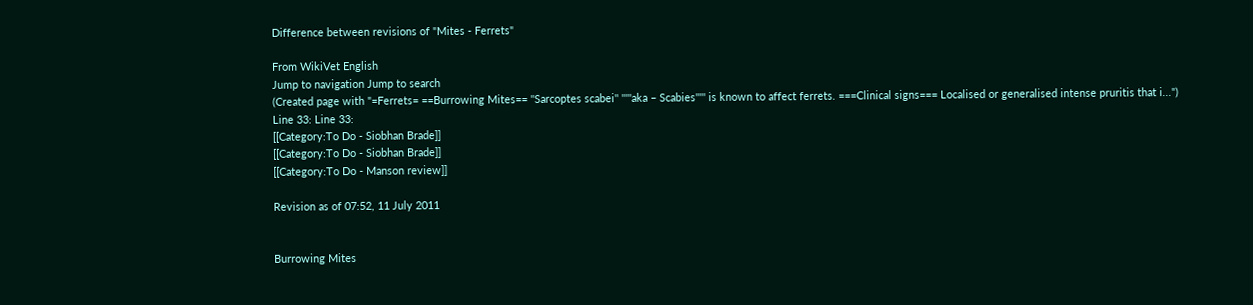Difference between revisions of "Mites - Ferrets"

From WikiVet English
Jump to navigation Jump to search
(Created page with "=Ferrets= ==Burrowing Mites== ''Sarcoptes scabei'' '''''aka – Scabies''''' is known to affect ferrets. ===Clinical signs=== Localised or generalised intense pruritis that i...")
Line 33: Line 33:
[[Category:To Do - Siobhan Brade]]
[[Category:To Do - Siobhan Brade]]
[[Category:To Do - Manson review]]

Revision as of 07:52, 11 July 2011


Burrowing Mites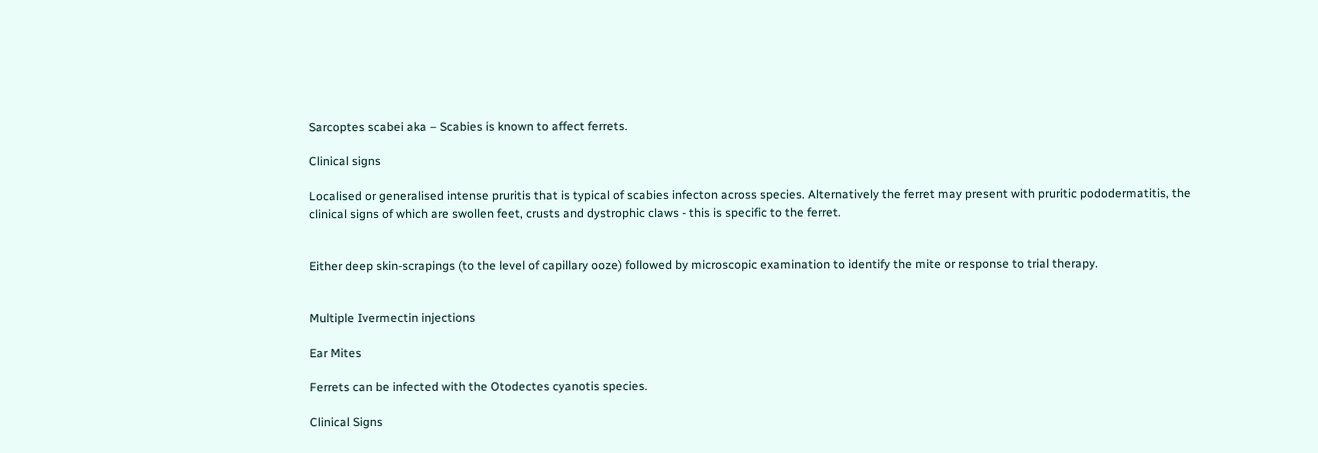Sarcoptes scabei aka – Scabies is known to affect ferrets.

Clinical signs

Localised or generalised intense pruritis that is typical of scabies infecton across species. Alternatively the ferret may present with pruritic pododermatitis, the clinical signs of which are swollen feet, crusts and dystrophic claws - this is specific to the ferret.


Either deep skin-scrapings (to the level of capillary ooze) followed by microscopic examination to identify the mite or response to trial therapy.


Multiple Ivermectin injections

Ear Mites

Ferrets can be infected with the Otodectes cyanotis species.

Clinical Signs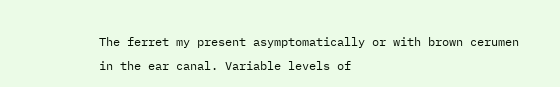The ferret my present asymptomatically or with brown cerumen in the ear canal. Variable levels of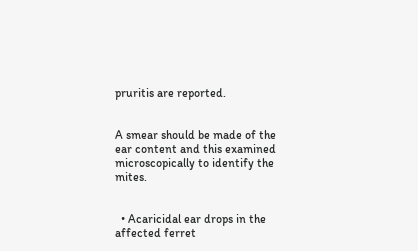pruritis are reported.


A smear should be made of the ear content and this examined microscopically to identify the mites.


  • Acaricidal ear drops in the affected ferret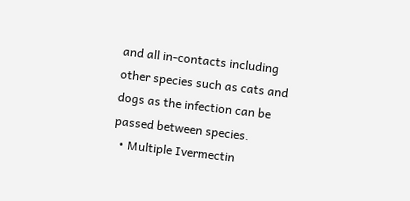and all in-contacts including other species such as cats and dogs as the infection can be passed between species.
  • Multiple Ivermectin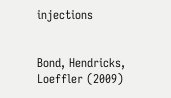injections


Bond, Hendricks, Loeffler (2009)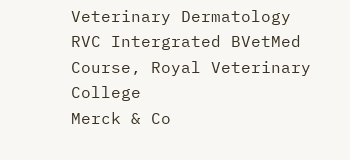Veterinary Dermatology RVC Intergrated BVetMed Course, Royal Veterinary College
Merck & Co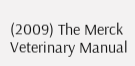(2009) The Merck Veterinary Manual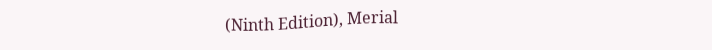(Ninth Edition), Merial